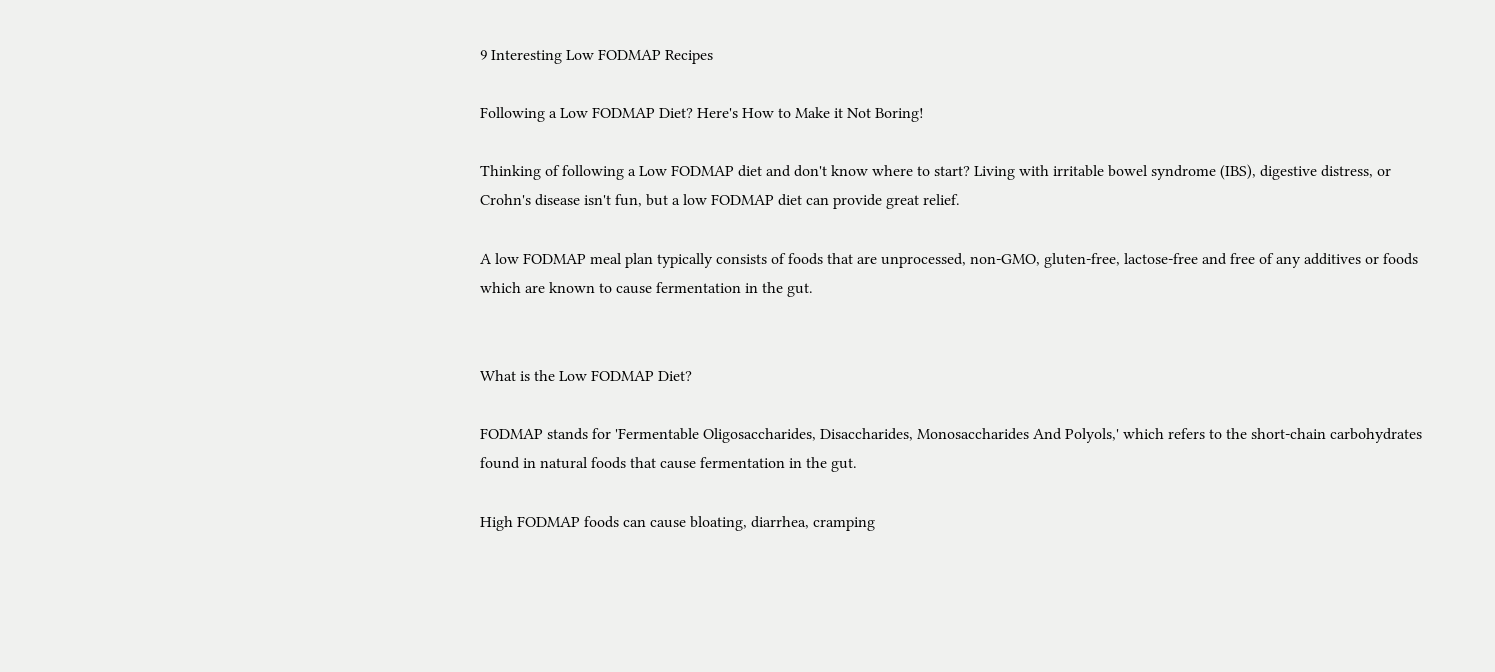9 Interesting Low FODMAP Recipes

Following a Low FODMAP Diet? Here's How to Make it Not Boring!

Thinking of following a Low FODMAP diet and don't know where to start? Living with irritable bowel syndrome (IBS), digestive distress, or Crohn's disease isn't fun, but a low FODMAP diet can provide great relief.

A low FODMAP meal plan typically consists of foods that are unprocessed, non-GMO, gluten-free, lactose-free and free of any additives or foods which are known to cause fermentation in the gut.


What is the Low FODMAP Diet?

FODMAP stands for 'Fermentable Oligosaccharides, Disaccharides, Monosaccharides And Polyols,' which refers to the short-chain carbohydrates found in natural foods that cause fermentation in the gut.

High FODMAP foods can cause bloating, diarrhea, cramping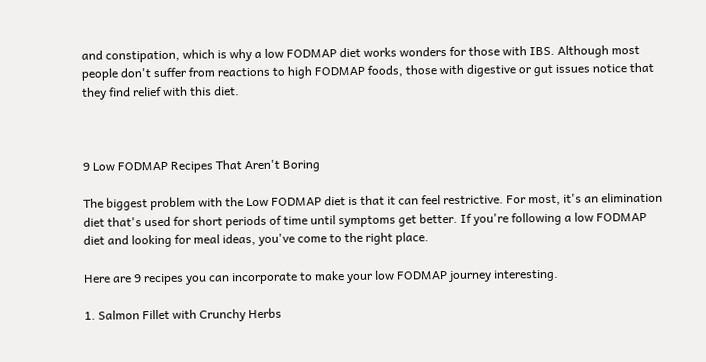and constipation, which is why a low FODMAP diet works wonders for those with IBS. Although most people don't suffer from reactions to high FODMAP foods, those with digestive or gut issues notice that they find relief with this diet.



9 Low FODMAP Recipes That Aren't Boring

The biggest problem with the Low FODMAP diet is that it can feel restrictive. For most, it's an elimination diet that's used for short periods of time until symptoms get better. If you're following a low FODMAP diet and looking for meal ideas, you've come to the right place.

Here are 9 recipes you can incorporate to make your low FODMAP journey interesting.

1. Salmon Fillet with Crunchy Herbs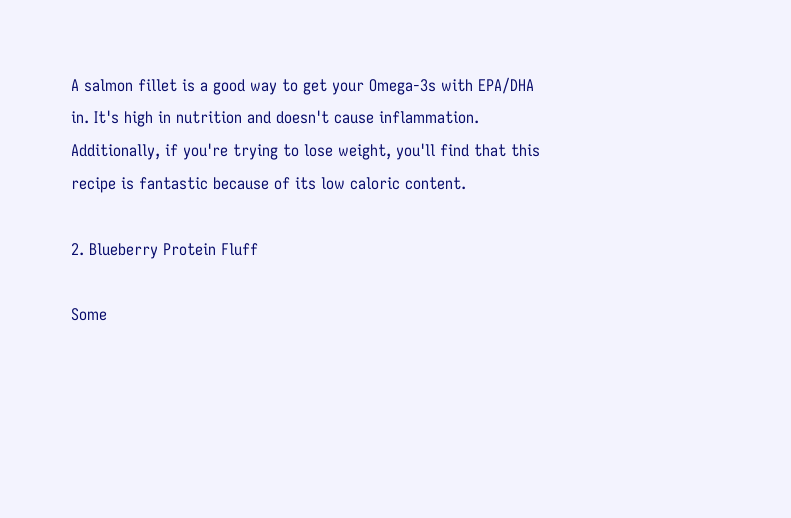A salmon fillet is a good way to get your Omega-3s with EPA/DHA in. It's high in nutrition and doesn't cause inflammation. Additionally, if you're trying to lose weight, you'll find that this recipe is fantastic because of its low caloric content.

2. Blueberry Protein Fluff

Some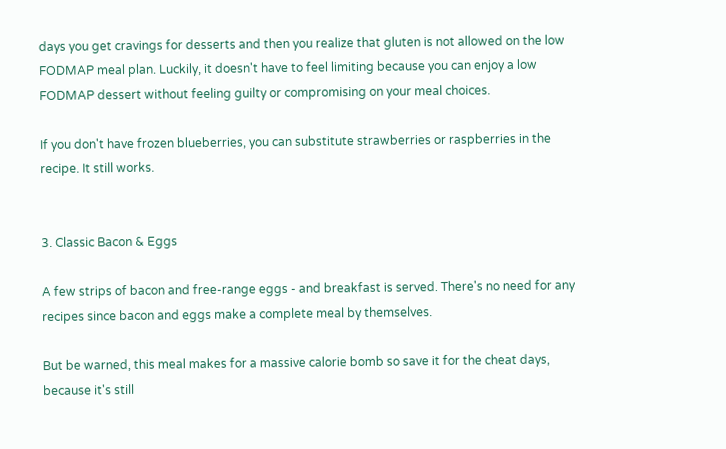days you get cravings for desserts and then you realize that gluten is not allowed on the low FODMAP meal plan. Luckily, it doesn't have to feel limiting because you can enjoy a low FODMAP dessert without feeling guilty or compromising on your meal choices.

If you don't have frozen blueberries, you can substitute strawberries or raspberries in the recipe. It still works.


3. Classic Bacon & Eggs

A few strips of bacon and free-range eggs - and breakfast is served. There's no need for any recipes since bacon and eggs make a complete meal by themselves.

But be warned, this meal makes for a massive calorie bomb so save it for the cheat days, because it's still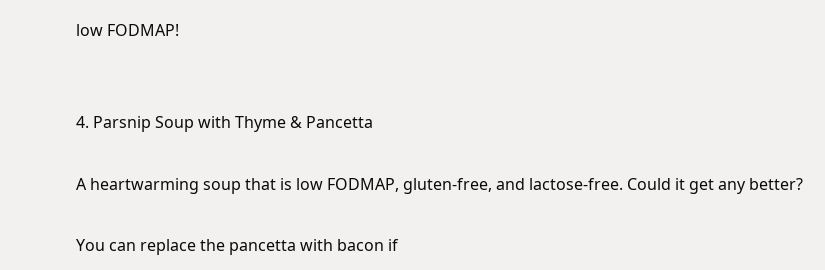low FODMAP!


4. Parsnip Soup with Thyme & Pancetta

A heartwarming soup that is low FODMAP, gluten-free, and lactose-free. Could it get any better?

You can replace the pancetta with bacon if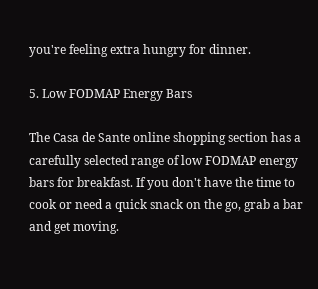you're feeling extra hungry for dinner.

5. Low FODMAP Energy Bars

The Casa de Sante online shopping section has a carefully selected range of low FODMAP energy bars for breakfast. If you don't have the time to cook or need a quick snack on the go, grab a bar and get moving.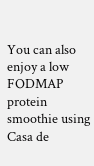You can also enjoy a low FODMAP protein smoothie using Casa de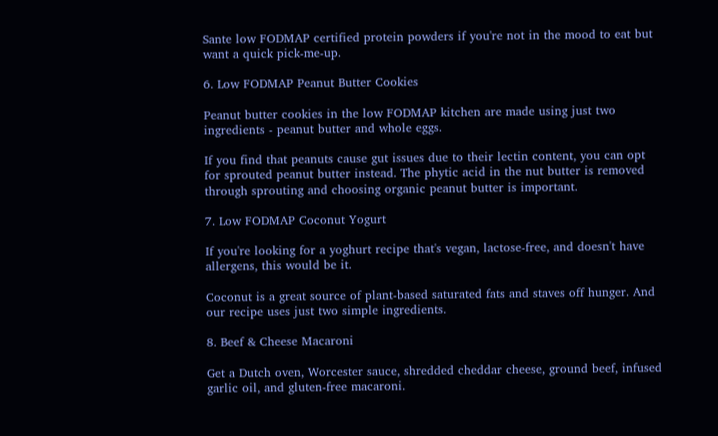Sante low FODMAP certified protein powders if you're not in the mood to eat but want a quick pick-me-up.

6. Low FODMAP Peanut Butter Cookies

Peanut butter cookies in the low FODMAP kitchen are made using just two ingredients - peanut butter and whole eggs.

If you find that peanuts cause gut issues due to their lectin content, you can opt for sprouted peanut butter instead. The phytic acid in the nut butter is removed through sprouting and choosing organic peanut butter is important.

7. Low FODMAP Coconut Yogurt

If you're looking for a yoghurt recipe that's vegan, lactose-free, and doesn't have allergens, this would be it.

Coconut is a great source of plant-based saturated fats and staves off hunger. And our recipe uses just two simple ingredients.

8. Beef & Cheese Macaroni

Get a Dutch oven, Worcester sauce, shredded cheddar cheese, ground beef, infused garlic oil, and gluten-free macaroni.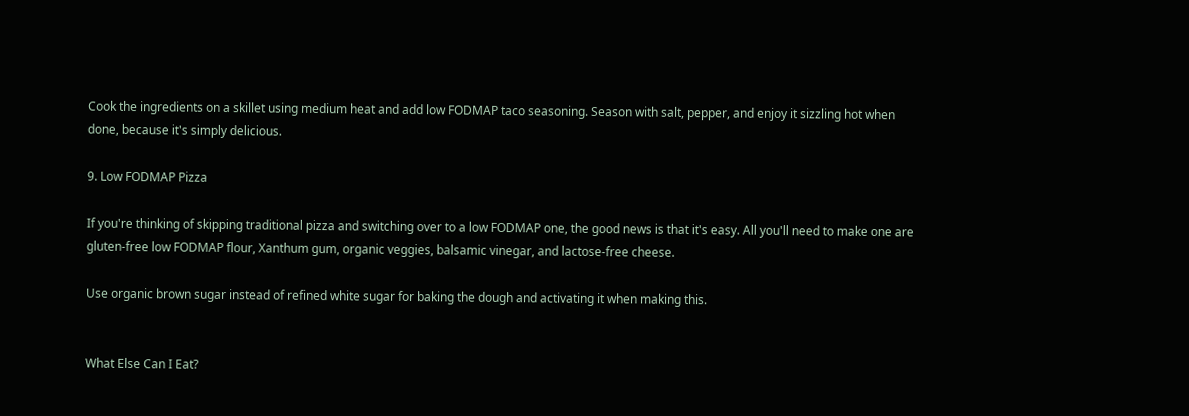Cook the ingredients on a skillet using medium heat and add low FODMAP taco seasoning. Season with salt, pepper, and enjoy it sizzling hot when done, because it's simply delicious.

9. Low FODMAP Pizza

If you're thinking of skipping traditional pizza and switching over to a low FODMAP one, the good news is that it's easy. All you'll need to make one are gluten-free low FODMAP flour, Xanthum gum, organic veggies, balsamic vinegar, and lactose-free cheese.

Use organic brown sugar instead of refined white sugar for baking the dough and activating it when making this.


What Else Can I Eat?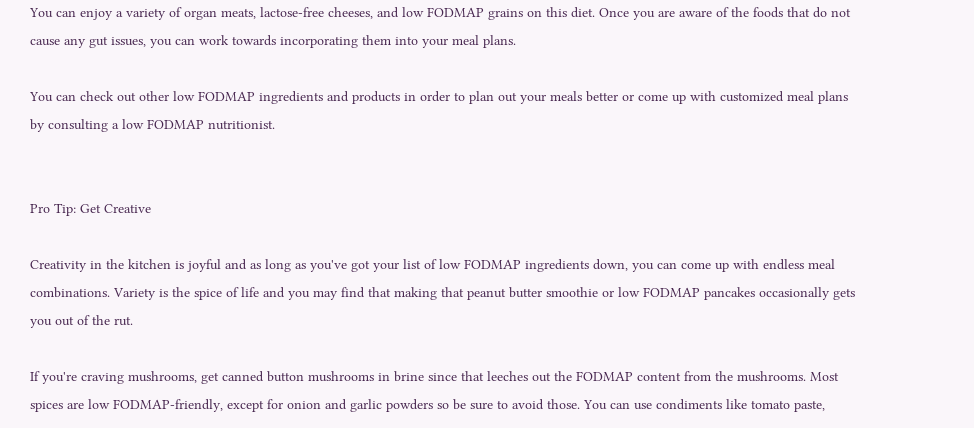You can enjoy a variety of organ meats, lactose-free cheeses, and low FODMAP grains on this diet. Once you are aware of the foods that do not cause any gut issues, you can work towards incorporating them into your meal plans.

You can check out other low FODMAP ingredients and products in order to plan out your meals better or come up with customized meal plans by consulting a low FODMAP nutritionist.


Pro Tip: Get Creative

Creativity in the kitchen is joyful and as long as you've got your list of low FODMAP ingredients down, you can come up with endless meal combinations. Variety is the spice of life and you may find that making that peanut butter smoothie or low FODMAP pancakes occasionally gets you out of the rut.

If you're craving mushrooms, get canned button mushrooms in brine since that leeches out the FODMAP content from the mushrooms. Most spices are low FODMAP-friendly, except for onion and garlic powders so be sure to avoid those. You can use condiments like tomato paste,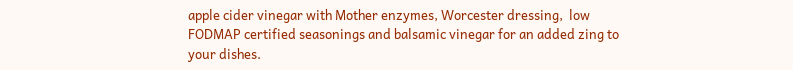apple cider vinegar with Mother enzymes, Worcester dressing,  low FODMAP certified seasonings and balsamic vinegar for an added zing to your dishes.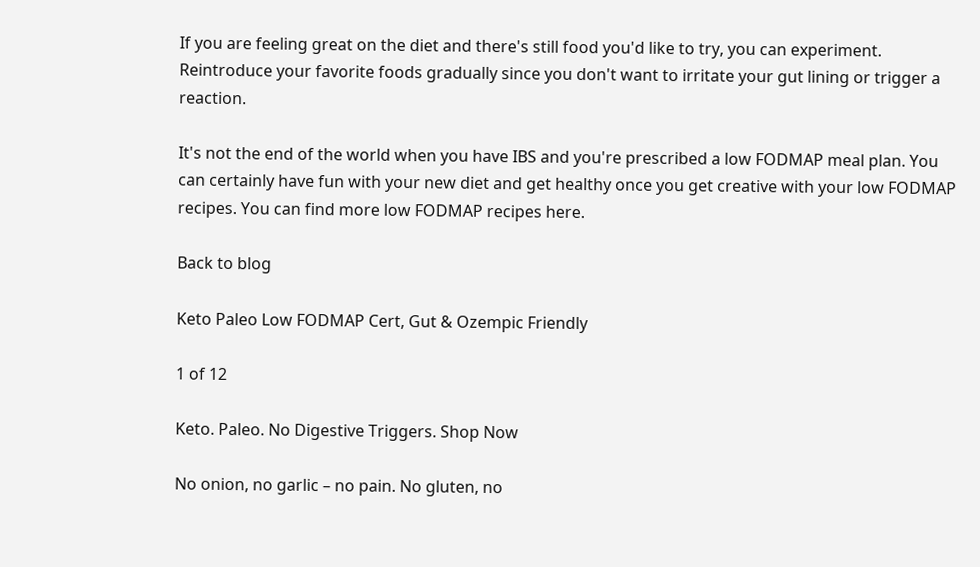If you are feeling great on the diet and there's still food you'd like to try, you can experiment. Reintroduce your favorite foods gradually since you don't want to irritate your gut lining or trigger a reaction.

It's not the end of the world when you have IBS and you're prescribed a low FODMAP meal plan. You can certainly have fun with your new diet and get healthy once you get creative with your low FODMAP recipes. You can find more low FODMAP recipes here.

Back to blog

Keto Paleo Low FODMAP Cert, Gut & Ozempic Friendly

1 of 12

Keto. Paleo. No Digestive Triggers. Shop Now

No onion, no garlic – no pain. No gluten, no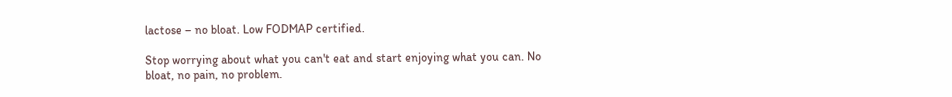lactose – no bloat. Low FODMAP certified.

Stop worrying about what you can't eat and start enjoying what you can. No bloat, no pain, no problem.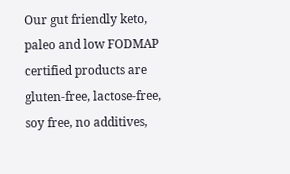Our gut friendly keto, paleo and low FODMAP certified products are gluten-free, lactose-free, soy free, no additives,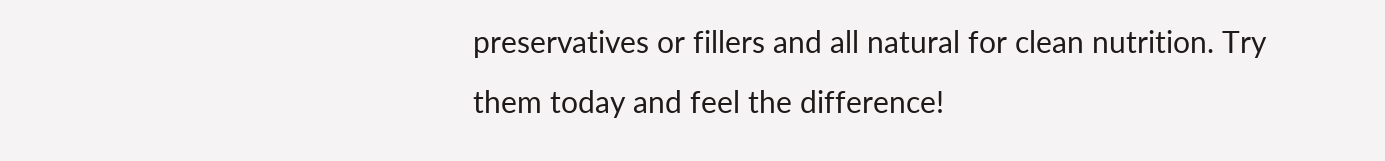preservatives or fillers and all natural for clean nutrition. Try them today and feel the difference!